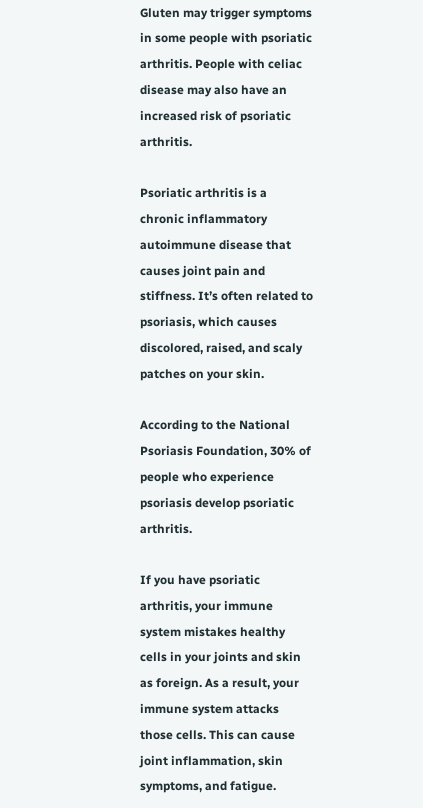Gluten may trigger symptoms in some people with psoriatic arthritis. People with celiac disease may also have an increased risk of psoriatic arthritis.

Psoriatic arthritis is a chronic inflammatory autoimmune disease that causes joint pain and stiffness. It’s often related to psoriasis, which causes discolored, raised, and scaly patches on your skin.

According to the National Psoriasis Foundation, 30% of people who experience psoriasis develop psoriatic arthritis.

If you have psoriatic arthritis, your immune system mistakes healthy cells in your joints and skin as foreign. As a result, your immune system attacks those cells. This can cause joint inflammation, skin symptoms, and fatigue.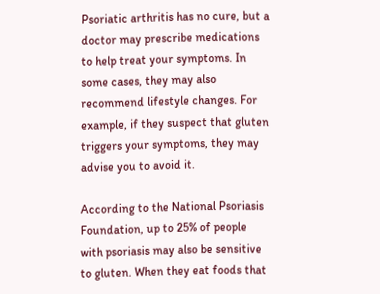Psoriatic arthritis has no cure, but a doctor may prescribe medications to help treat your symptoms. In some cases, they may also recommend lifestyle changes. For example, if they suspect that gluten triggers your symptoms, they may advise you to avoid it.

According to the National Psoriasis Foundation, up to 25% of people with psoriasis may also be sensitive to gluten. When they eat foods that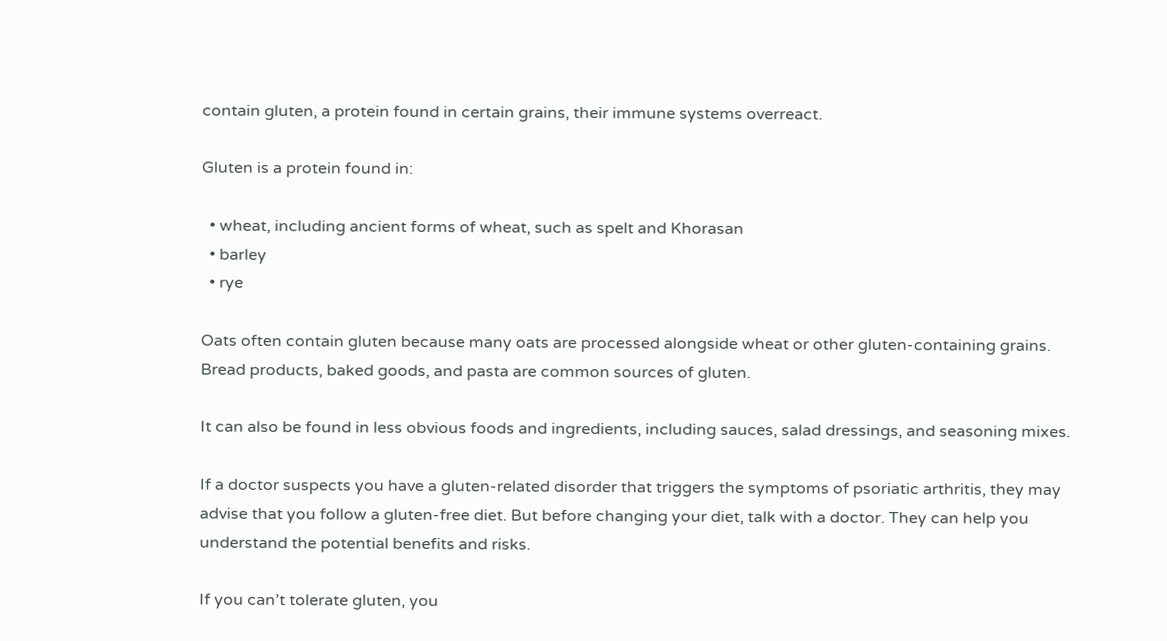contain gluten, a protein found in certain grains, their immune systems overreact.

Gluten is a protein found in:

  • wheat, including ancient forms of wheat, such as spelt and Khorasan
  • barley
  • rye

Oats often contain gluten because many oats are processed alongside wheat or other gluten-containing grains. Bread products, baked goods, and pasta are common sources of gluten.

It can also be found in less obvious foods and ingredients, including sauces, salad dressings, and seasoning mixes.

If a doctor suspects you have a gluten-related disorder that triggers the symptoms of psoriatic arthritis, they may advise that you follow a gluten-free diet. But before changing your diet, talk with a doctor. They can help you understand the potential benefits and risks.

If you can’t tolerate gluten, you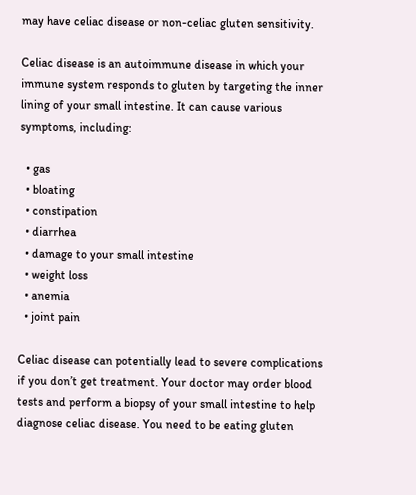may have celiac disease or non-celiac gluten sensitivity.

Celiac disease is an autoimmune disease in which your immune system responds to gluten by targeting the inner lining of your small intestine. It can cause various symptoms, including:

  • gas
  • bloating
  • constipation
  • diarrhea
  • damage to your small intestine
  • weight loss
  • anemia
  • joint pain

Celiac disease can potentially lead to severe complications if you don’t get treatment. Your doctor may order blood tests and perform a biopsy of your small intestine to help diagnose celiac disease. You need to be eating gluten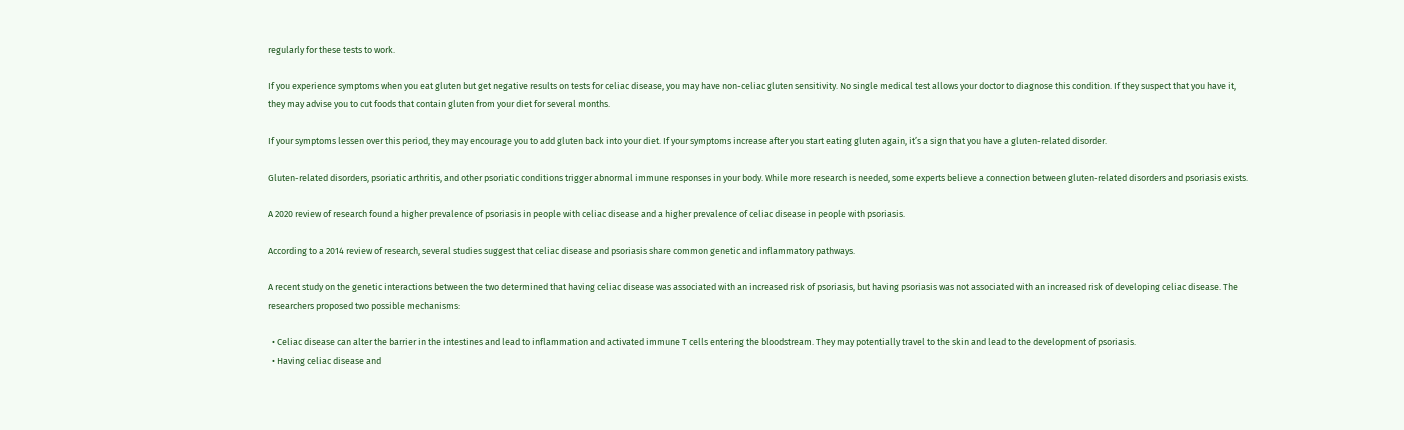regularly for these tests to work.

If you experience symptoms when you eat gluten but get negative results on tests for celiac disease, you may have non-celiac gluten sensitivity. No single medical test allows your doctor to diagnose this condition. If they suspect that you have it, they may advise you to cut foods that contain gluten from your diet for several months.

If your symptoms lessen over this period, they may encourage you to add gluten back into your diet. If your symptoms increase after you start eating gluten again, it’s a sign that you have a gluten-related disorder.

Gluten-related disorders, psoriatic arthritis, and other psoriatic conditions trigger abnormal immune responses in your body. While more research is needed, some experts believe a connection between gluten-related disorders and psoriasis exists.

A 2020 review of research found a higher prevalence of psoriasis in people with celiac disease and a higher prevalence of celiac disease in people with psoriasis.

According to a 2014 review of research, several studies suggest that celiac disease and psoriasis share common genetic and inflammatory pathways.

A recent study on the genetic interactions between the two determined that having celiac disease was associated with an increased risk of psoriasis, but having psoriasis was not associated with an increased risk of developing celiac disease. The researchers proposed two possible mechanisms:

  • Celiac disease can alter the barrier in the intestines and lead to inflammation and activated immune T cells entering the bloodstream. They may potentially travel to the skin and lead to the development of psoriasis.
  • Having celiac disease and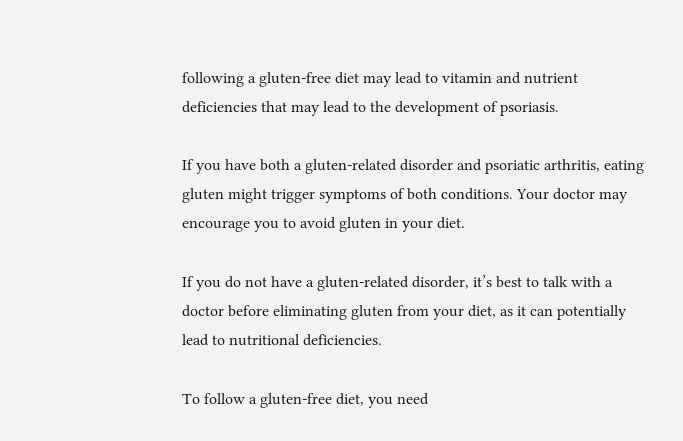following a gluten-free diet may lead to vitamin and nutrient deficiencies that may lead to the development of psoriasis.

If you have both a gluten-related disorder and psoriatic arthritis, eating gluten might trigger symptoms of both conditions. Your doctor may encourage you to avoid gluten in your diet.

If you do not have a gluten-related disorder, it’s best to talk with a doctor before eliminating gluten from your diet, as it can potentially lead to nutritional deficiencies.

To follow a gluten-free diet, you need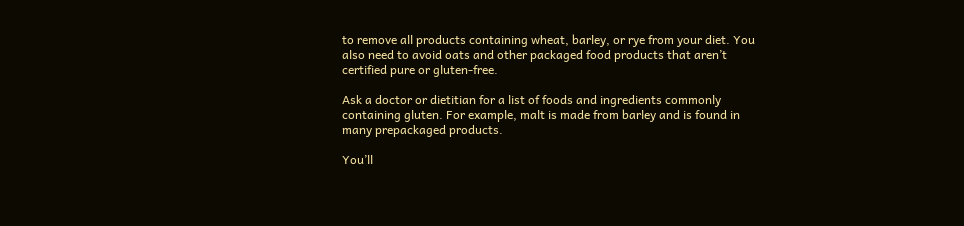to remove all products containing wheat, barley, or rye from your diet. You also need to avoid oats and other packaged food products that aren’t certified pure or gluten-free.

Ask a doctor or dietitian for a list of foods and ingredients commonly containing gluten. For example, malt is made from barley and is found in many prepackaged products.

You’ll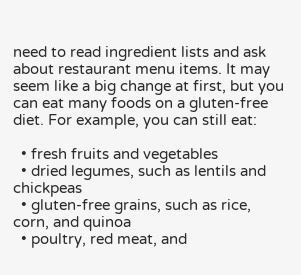need to read ingredient lists and ask about restaurant menu items. It may seem like a big change at first, but you can eat many foods on a gluten-free diet. For example, you can still eat:

  • fresh fruits and vegetables
  • dried legumes, such as lentils and chickpeas
  • gluten-free grains, such as rice, corn, and quinoa
  • poultry, red meat, and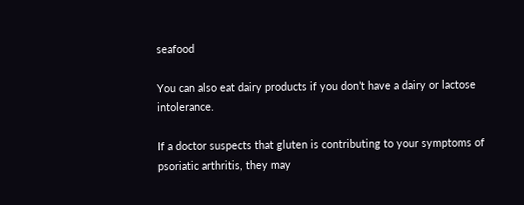seafood

You can also eat dairy products if you don’t have a dairy or lactose intolerance.

If a doctor suspects that gluten is contributing to your symptoms of psoriatic arthritis, they may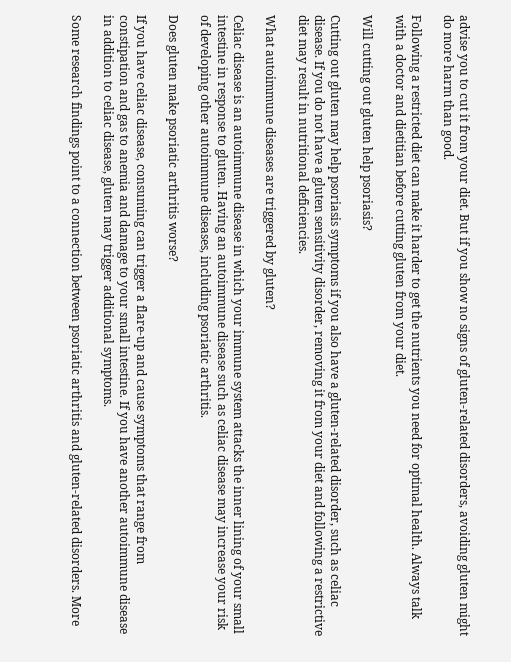advise you to cut it from your diet. But if you show no signs of gluten-related disorders, avoiding gluten might do more harm than good.

Following a restricted diet can make it harder to get the nutrients you need for optimal health. Always talk with a doctor and dietitian before cutting gluten from your diet.

Will cutting out gluten help psoriasis?

Cutting out gluten may help psoriasis symptoms if you also have a gluten-related disorder, such as celiac disease. If you do not have a gluten sensitivity disorder, removing it from your diet and following a restrictive diet may result in nutritional deficiencies.

What autoimmune diseases are triggered by gluten?

Celiac disease is an autoimmune disease in which your immune system attacks the inner lining of your small intestine in response to gluten. Having an autoimmune disease such as celiac disease may increase your risk of developing other autoimmune diseases, including psoriatic arthritis.

Does gluten make psoriatic arthritis worse?

If you have celiac disease, consuming can trigger a flare-up and cause symptoms that range from constipation and gas to anemia and damage to your small intestine. If you have another autoimmune disease in addition to celiac disease, gluten may trigger additional symptoms.

Some research findings point to a connection between psoriatic arthritis and gluten-related disorders. More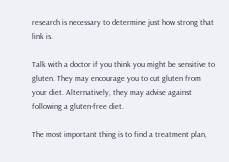research is necessary to determine just how strong that link is.

Talk with a doctor if you think you might be sensitive to gluten. They may encourage you to cut gluten from your diet. Alternatively, they may advise against following a gluten-free diet.

The most important thing is to find a treatment plan,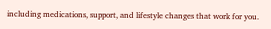including medications, support, and lifestyle changes that work for you.